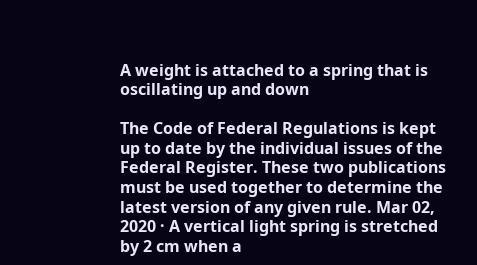A weight is attached to a spring that is oscillating up and down

The Code of Federal Regulations is kept up to date by the individual issues of the Federal Register. These two publications must be used together to determine the latest version of any given rule. Mar 02, 2020 · A vertical light spring is stretched by 2 cm when a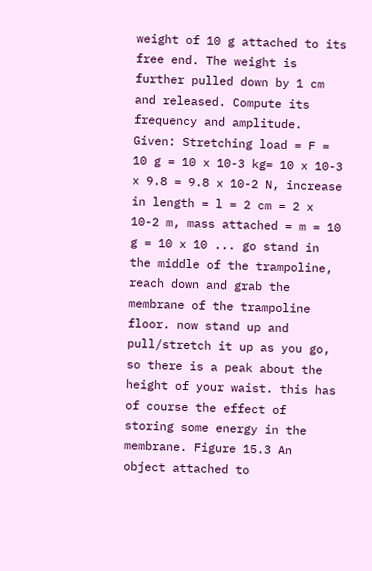weight of 10 g attached to its free end. The weight is further pulled down by 1 cm and released. Compute its frequency and amplitude. Given: Stretching load = F = 10 g = 10 x 10-3 kg= 10 x 10-3 x 9.8 = 9.8 x 10-2 N, increase in length = l = 2 cm = 2 x 10-2 m, mass attached = m = 10 g = 10 x 10 ... go stand in the middle of the trampoline, reach down and grab the membrane of the trampoline floor. now stand up and pull/stretch it up as you go, so there is a peak about the height of your waist. this has of course the effect of storing some energy in the membrane. Figure 15.3 An object attached to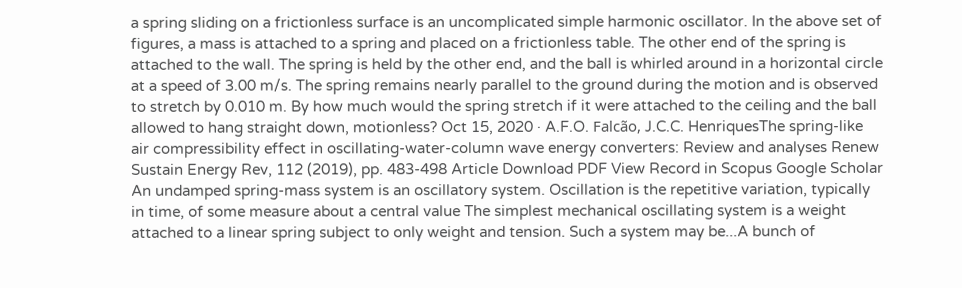a spring sliding on a frictionless surface is an uncomplicated simple harmonic oscillator. In the above set of figures, a mass is attached to a spring and placed on a frictionless table. The other end of the spring is attached to the wall. The spring is held by the other end, and the ball is whirled around in a horizontal circle at a speed of 3.00 m/s. The spring remains nearly parallel to the ground during the motion and is observed to stretch by 0.010 m. By how much would the spring stretch if it were attached to the ceiling and the ball allowed to hang straight down, motionless? Oct 15, 2020 · A.F.O. Falcão, J.C.C. HenriquesThe spring-like air compressibility effect in oscillating-water-column wave energy converters: Review and analyses Renew Sustain Energy Rev, 112 (2019), pp. 483-498 Article Download PDF View Record in Scopus Google Scholar An undamped spring-mass system is an oscillatory system. Oscillation is the repetitive variation, typically in time, of some measure about a central value The simplest mechanical oscillating system is a weight attached to a linear spring subject to only weight and tension. Such a system may be...A bunch of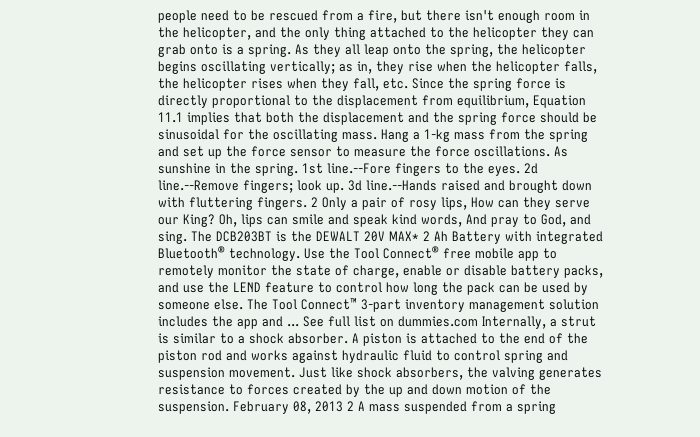people need to be rescued from a fire, but there isn't enough room in the helicopter, and the only thing attached to the helicopter they can grab onto is a spring. As they all leap onto the spring, the helicopter begins oscillating vertically; as in, they rise when the helicopter falls, the helicopter rises when they fall, etc. Since the spring force is directly proportional to the displacement from equilibrium, Equation 11.1 implies that both the displacement and the spring force should be sinusoidal for the oscillating mass. Hang a 1-kg mass from the spring and set up the force sensor to measure the force oscillations. As sunshine in the spring. 1st line.--Fore fingers to the eyes. 2d line.--Remove fingers; look up. 3d line.--Hands raised and brought down with fluttering fingers. 2 Only a pair of rosy lips, How can they serve our King? Oh, lips can smile and speak kind words, And pray to God, and sing. The DCB203BT is the DEWALT 20V MAX* 2 Ah Battery with integrated Bluetooth® technology. Use the Tool Connect® free mobile app to remotely monitor the state of charge, enable or disable battery packs, and use the LEND feature to control how long the pack can be used by someone else. The Tool Connect™ 3-part inventory management solution includes the app and ... See full list on dummies.com Internally, a strut is similar to a shock absorber. A piston is attached to the end of the piston rod and works against hydraulic fluid to control spring and suspension movement. Just like shock absorbers, the valving generates resistance to forces created by the up and down motion of the suspension. February 08, 2013 2 A mass suspended from a spring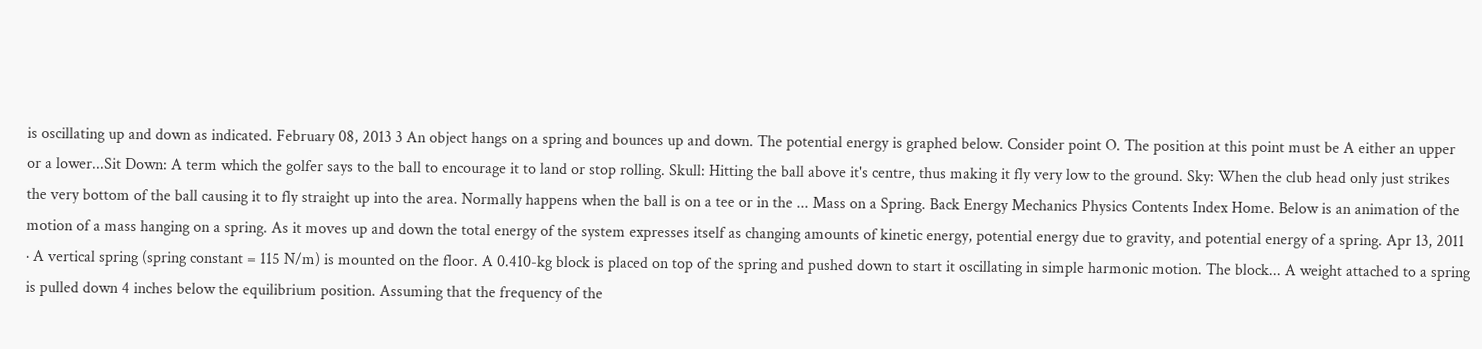is oscillating up and down as indicated. February 08, 2013 3 An object hangs on a spring and bounces up and down. The potential energy is graphed below. Consider point O. The position at this point must be A either an upper or a lower...Sit Down: A term which the golfer says to the ball to encourage it to land or stop rolling. Skull: Hitting the ball above it's centre, thus making it fly very low to the ground. Sky: When the club head only just strikes the very bottom of the ball causing it to fly straight up into the area. Normally happens when the ball is on a tee or in the ... Mass on a Spring. Back Energy Mechanics Physics Contents Index Home. Below is an animation of the motion of a mass hanging on a spring. As it moves up and down the total energy of the system expresses itself as changing amounts of kinetic energy, potential energy due to gravity, and potential energy of a spring. Apr 13, 2011 · A vertical spring (spring constant = 115 N/m) is mounted on the floor. A 0.410-kg block is placed on top of the spring and pushed down to start it oscillating in simple harmonic motion. The block... A weight attached to a spring is pulled down 4 inches below the equilibrium position. Assuming that the frequency of the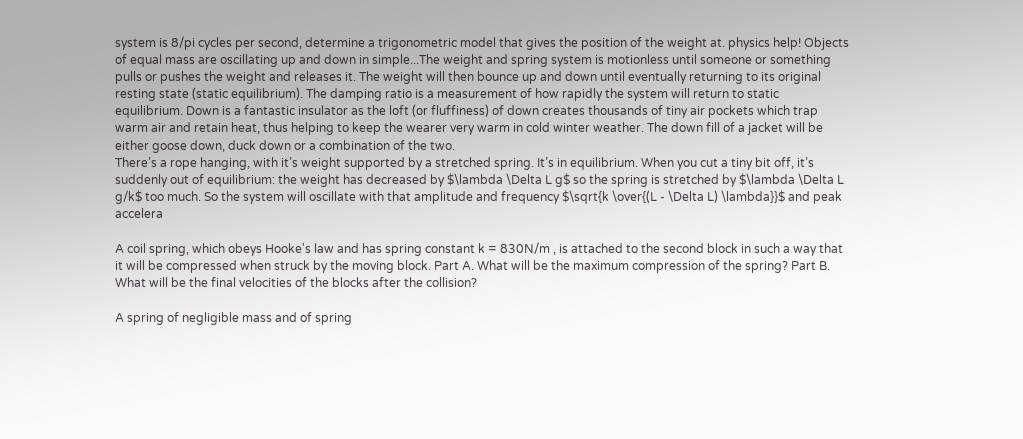system is 8/pi cycles per second, determine a trigonometric model that gives the position of the weight at. physics help! Objects of equal mass are oscillating up and down in simple...The weight and spring system is motionless until someone or something pulls or pushes the weight and releases it. The weight will then bounce up and down until eventually returning to its original resting state (static equilibrium). The damping ratio is a measurement of how rapidly the system will return to static equilibrium. Down is a fantastic insulator as the loft (or fluffiness) of down creates thousands of tiny air pockets which trap warm air and retain heat, thus helping to keep the wearer very warm in cold winter weather. The down fill of a jacket will be either goose down, duck down or a combination of the two.
There’s a rope hanging, with it’s weight supported by a stretched spring. It’s in equilibrium. When you cut a tiny bit off, it’s suddenly out of equilibrium: the weight has decreased by $\lambda \Delta L g$ so the spring is stretched by $\lambda \Delta L g/k$ too much. So the system will oscillate with that amplitude and frequency $\sqrt{k \over{(L - \Delta L) \lambda}}$ and peak accelera

A coil spring, which obeys Hooke's law and has spring constant k = 830N/m , is attached to the second block in such a way that it will be compressed when struck by the moving block. Part A. What will be the maximum compression of the spring? Part B. What will be the final velocities of the blocks after the collision?

A spring of negligible mass and of spring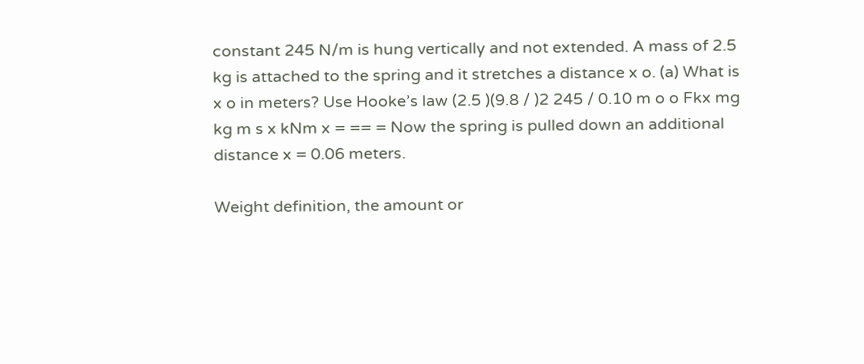constant 245 N/m is hung vertically and not extended. A mass of 2.5 kg is attached to the spring and it stretches a distance x o. (a) What is x o in meters? Use Hooke’s law (2.5 )(9.8 / )2 245 / 0.10 m o o Fkx mg kg m s x kNm x = == = Now the spring is pulled down an additional distance x = 0.06 meters.

Weight definition, the amount or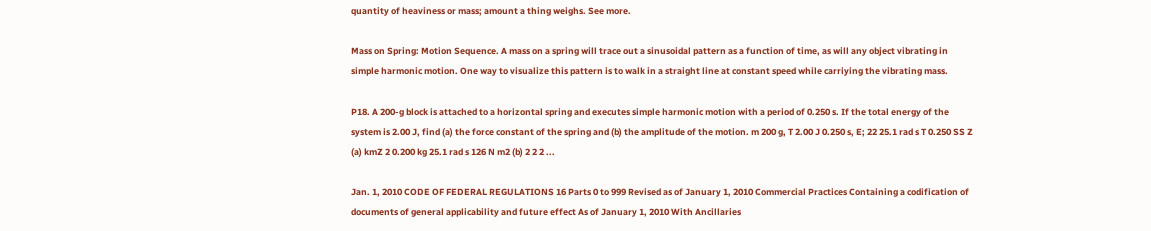quantity of heaviness or mass; amount a thing weighs. See more.

Mass on Spring: Motion Sequence. A mass on a spring will trace out a sinusoidal pattern as a function of time, as will any object vibrating in simple harmonic motion. One way to visualize this pattern is to walk in a straight line at constant speed while carriying the vibrating mass.

P18. A 200-g block is attached to a horizontal spring and executes simple harmonic motion with a period of 0.250 s. If the total energy of the system is 2.00 J, find (a) the force constant of the spring and (b) the amplitude of the motion. m 200 g, T 2.00 J 0.250 s, E; 22 25.1 rad s T 0.250 SS Z (a) kmZ 2 0.200 kg 25.1 rad s 126 N m2 (b) 2 2 2 ...

Jan. 1, 2010 CODE OF FEDERAL REGULATIONS 16 Parts 0 to 999 Revised as of January 1, 2010 Commercial Practices Containing a codification of documents of general applicability and future effect As of January 1, 2010 With Ancillaries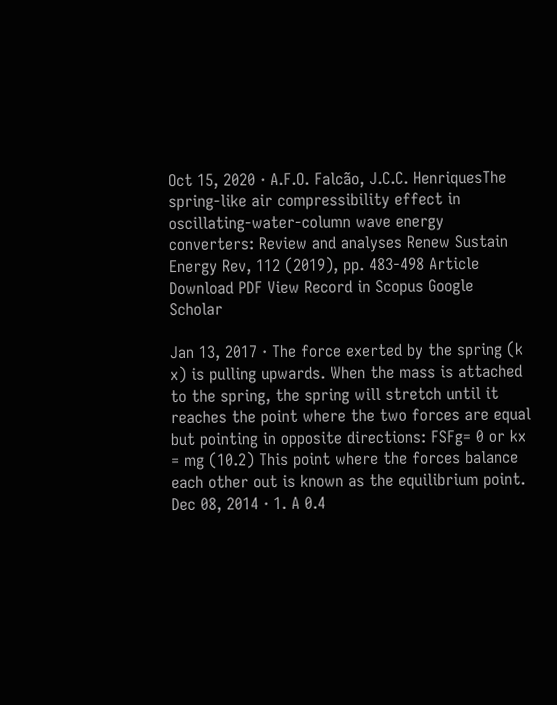Oct 15, 2020 · A.F.O. Falcão, J.C.C. HenriquesThe spring-like air compressibility effect in oscillating-water-column wave energy converters: Review and analyses Renew Sustain Energy Rev, 112 (2019), pp. 483-498 Article Download PDF View Record in Scopus Google Scholar

Jan 13, 2017 · The force exerted by the spring (k x) is pulling upwards. When the mass is attached to the spring, the spring will stretch until it reaches the point where the two forces are equal but pointing in opposite directions: FSFg= 0 or kx = mg (10.2) This point where the forces balance each other out is known as the equilibrium point. Dec 08, 2014 · 1. A 0.4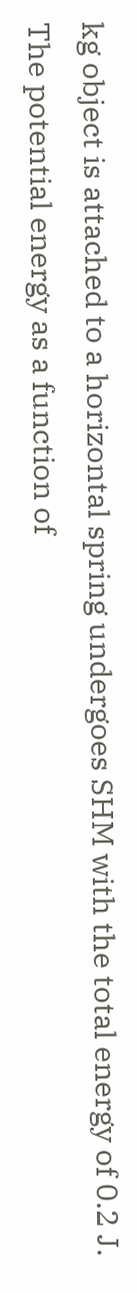kg object is attached to a horizontal spring undergoes SHM with the total energy of 0.2 J. The potential energy as a function of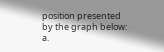position presented by the graph below: a.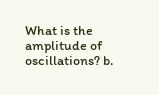What is the amplitude of oscillations? b.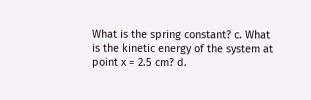What is the spring constant? c. What is the kinetic energy of the system at point x = 2.5 cm? d.